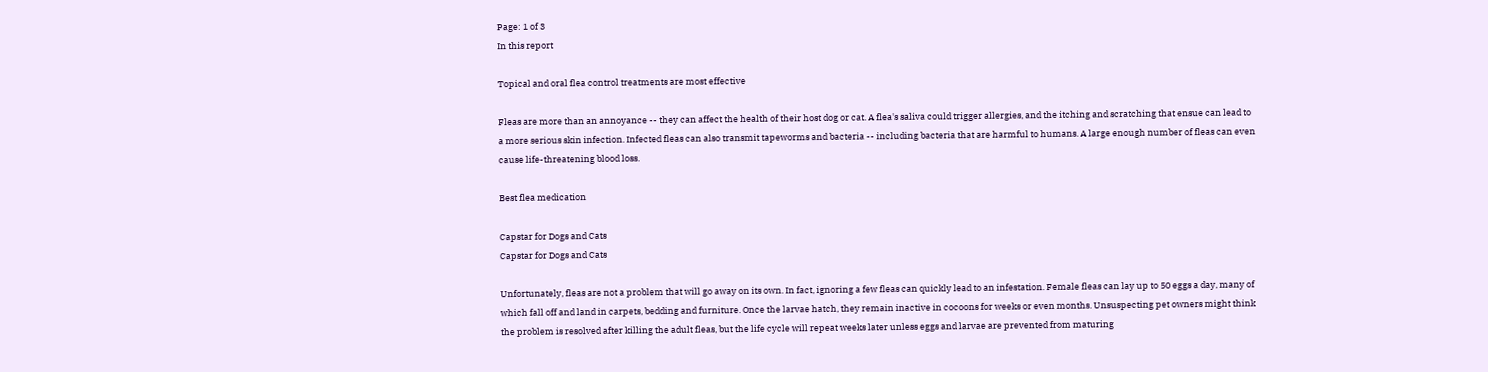Page: 1 of 3
In this report

Topical and oral flea control treatments are most effective

Fleas are more than an annoyance -- they can affect the health of their host dog or cat. A flea's saliva could trigger allergies, and the itching and scratching that ensue can lead to a more serious skin infection. Infected fleas can also transmit tapeworms and bacteria -- including bacteria that are harmful to humans. A large enough number of fleas can even cause life-threatening blood loss.

Best flea medication

Capstar for Dogs and Cats
Capstar for Dogs and Cats

Unfortunately, fleas are not a problem that will go away on its own. In fact, ignoring a few fleas can quickly lead to an infestation. Female fleas can lay up to 50 eggs a day, many of which fall off and land in carpets, bedding and furniture. Once the larvae hatch, they remain inactive in cocoons for weeks or even months. Unsuspecting pet owners might think the problem is resolved after killing the adult fleas, but the life cycle will repeat weeks later unless eggs and larvae are prevented from maturing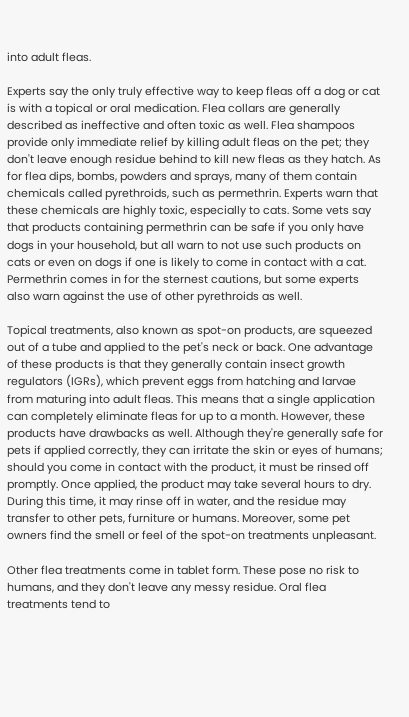into adult fleas.

Experts say the only truly effective way to keep fleas off a dog or cat is with a topical or oral medication. Flea collars are generally described as ineffective and often toxic as well. Flea shampoos provide only immediate relief by killing adult fleas on the pet; they don't leave enough residue behind to kill new fleas as they hatch. As for flea dips, bombs, powders and sprays, many of them contain chemicals called pyrethroids, such as permethrin. Experts warn that these chemicals are highly toxic, especially to cats. Some vets say that products containing permethrin can be safe if you only have dogs in your household, but all warn to not use such products on cats or even on dogs if one is likely to come in contact with a cat. Permethrin comes in for the sternest cautions, but some experts also warn against the use of other pyrethroids as well.

Topical treatments, also known as spot-on products, are squeezed out of a tube and applied to the pet's neck or back. One advantage of these products is that they generally contain insect growth regulators (IGRs), which prevent eggs from hatching and larvae from maturing into adult fleas. This means that a single application can completely eliminate fleas for up to a month. However, these products have drawbacks as well. Although they're generally safe for pets if applied correctly, they can irritate the skin or eyes of humans; should you come in contact with the product, it must be rinsed off promptly. Once applied, the product may take several hours to dry. During this time, it may rinse off in water, and the residue may transfer to other pets, furniture or humans. Moreover, some pet owners find the smell or feel of the spot-on treatments unpleasant.

Other flea treatments come in tablet form. These pose no risk to humans, and they don't leave any messy residue. Oral flea treatments tend to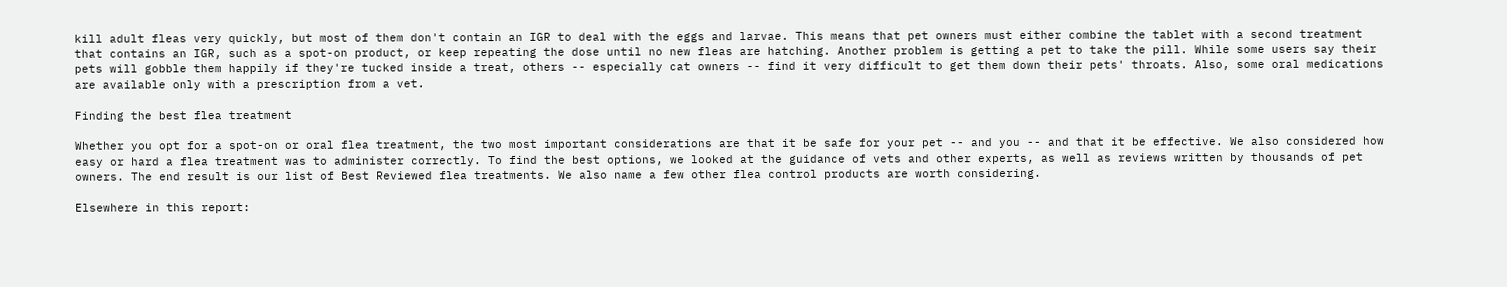kill adult fleas very quickly, but most of them don't contain an IGR to deal with the eggs and larvae. This means that pet owners must either combine the tablet with a second treatment that contains an IGR, such as a spot-on product, or keep repeating the dose until no new fleas are hatching. Another problem is getting a pet to take the pill. While some users say their pets will gobble them happily if they're tucked inside a treat, others -- especially cat owners -- find it very difficult to get them down their pets' throats. Also, some oral medications are available only with a prescription from a vet.

Finding the best flea treatment

Whether you opt for a spot-on or oral flea treatment, the two most important considerations are that it be safe for your pet -- and you -- and that it be effective. We also considered how easy or hard a flea treatment was to administer correctly. To find the best options, we looked at the guidance of vets and other experts, as well as reviews written by thousands of pet owners. The end result is our list of Best Reviewed flea treatments. We also name a few other flea control products are worth considering.

Elsewhere in this report: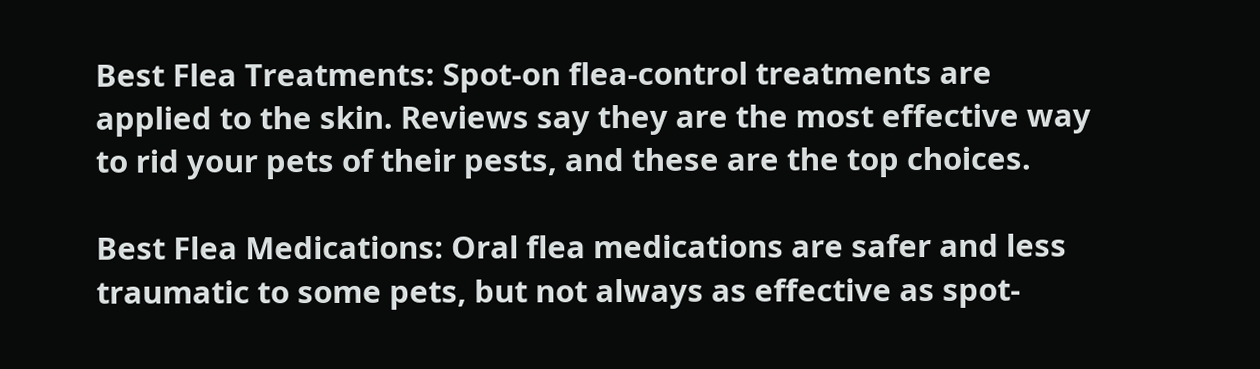Best Flea Treatments: Spot-on flea-control treatments are applied to the skin. Reviews say they are the most effective way to rid your pets of their pests, and these are the top choices.

Best Flea Medications: Oral flea medications are safer and less traumatic to some pets, but not always as effective as spot-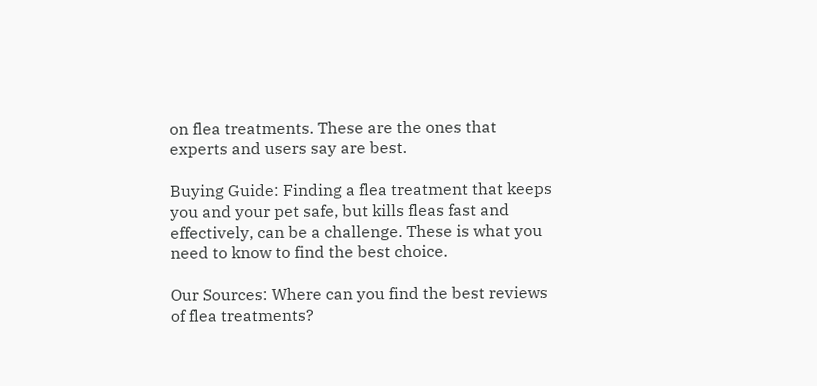on flea treatments. These are the ones that experts and users say are best.

Buying Guide: Finding a flea treatment that keeps you and your pet safe, but kills fleas fast and effectively, can be a challenge. These is what you need to know to find the best choice.

Our Sources: Where can you find the best reviews of flea treatments?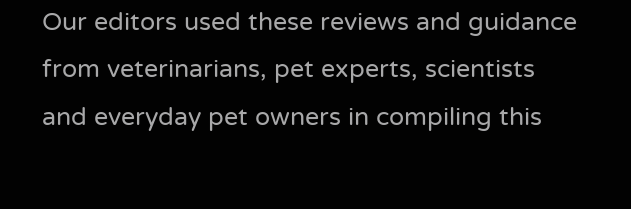Our editors used these reviews and guidance from veterinarians, pet experts, scientists and everyday pet owners in compiling this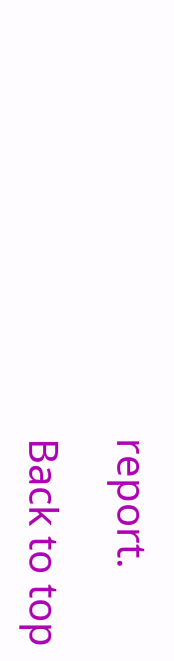report.

Back to top